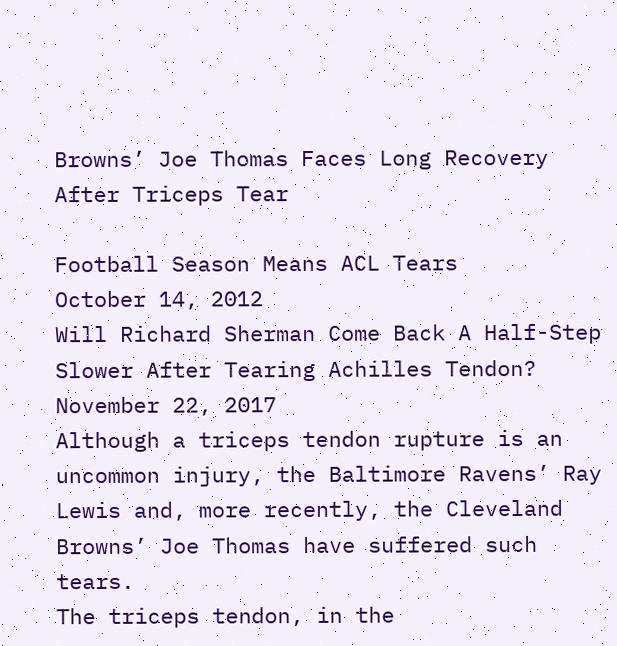Browns’ Joe Thomas Faces Long Recovery After Triceps Tear

Football Season Means ACL Tears
October 14, 2012
Will Richard Sherman Come Back A Half-Step Slower After Tearing Achilles Tendon?
November 22, 2017
Although a triceps tendon rupture is an uncommon injury, the Baltimore Ravens’ Ray Lewis and, more recently, the Cleveland Browns’ Joe Thomas have suffered such tears.
The triceps tendon, in the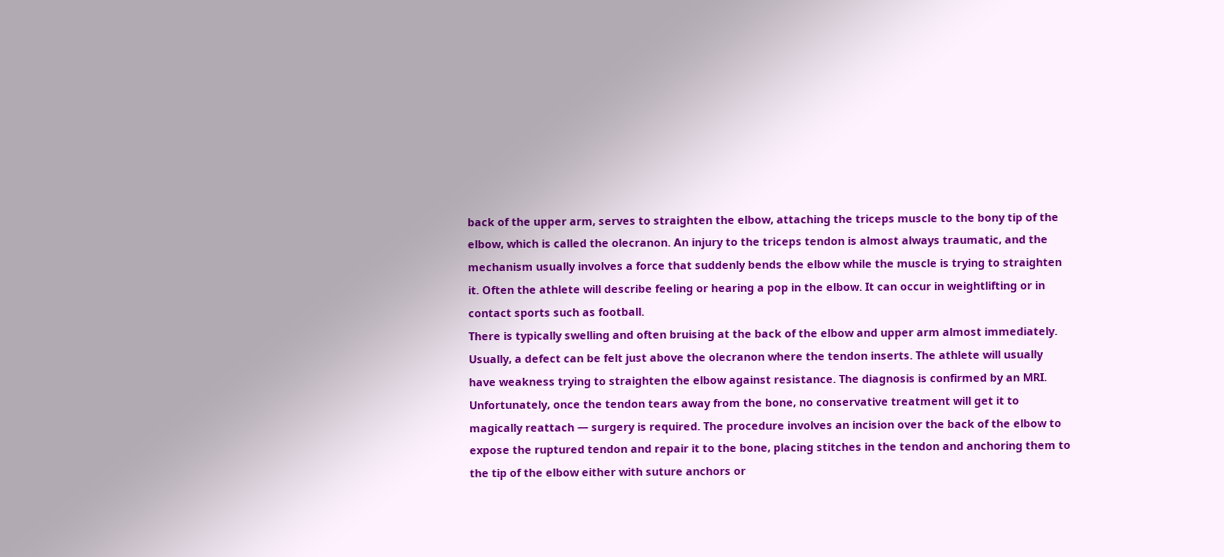back of the upper arm, serves to straighten the elbow, attaching the triceps muscle to the bony tip of the elbow, which is called the olecranon. An injury to the triceps tendon is almost always traumatic, and the mechanism usually involves a force that suddenly bends the elbow while the muscle is trying to straighten it. Often the athlete will describe feeling or hearing a pop in the elbow. It can occur in weightlifting or in contact sports such as football.
There is typically swelling and often bruising at the back of the elbow and upper arm almost immediately. Usually, a defect can be felt just above the olecranon where the tendon inserts. The athlete will usually have weakness trying to straighten the elbow against resistance. The diagnosis is confirmed by an MRI.
Unfortunately, once the tendon tears away from the bone, no conservative treatment will get it to magically reattach ― surgery is required. The procedure involves an incision over the back of the elbow to expose the ruptured tendon and repair it to the bone, placing stitches in the tendon and anchoring them to the tip of the elbow either with suture anchors or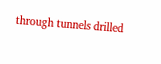through tunnels drilled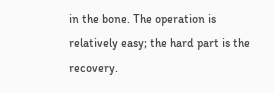in the bone. The operation is relatively easy; the hard part is the recovery.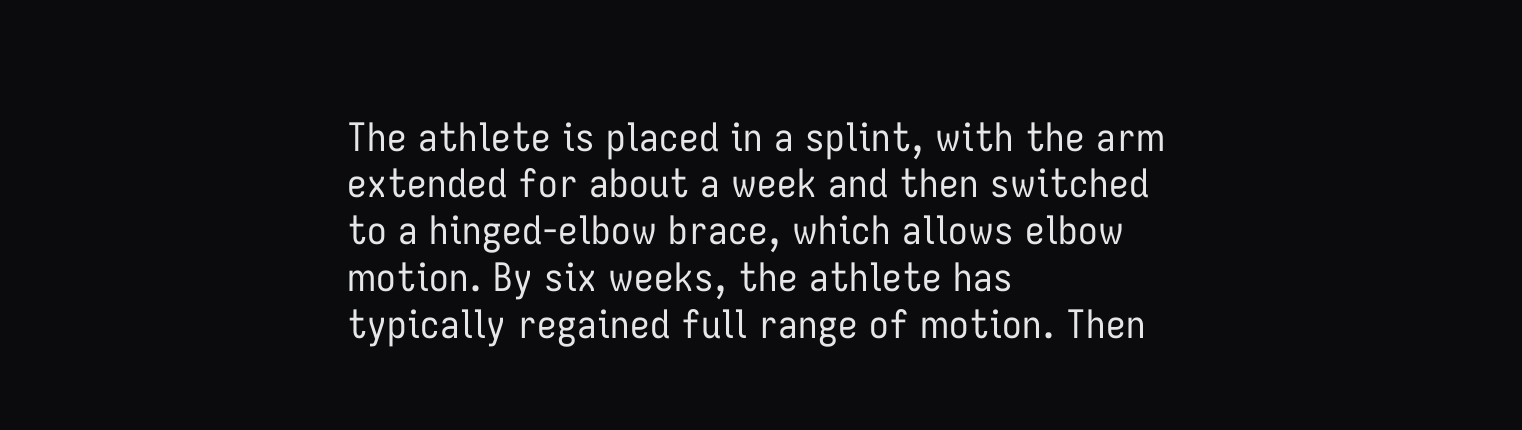The athlete is placed in a splint, with the arm extended for about a week and then switched to a hinged-elbow brace, which allows elbow motion. By six weeks, the athlete has typically regained full range of motion. Then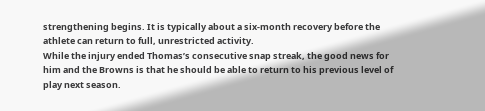strengthening begins. It is typically about a six-month recovery before the athlete can return to full, unrestricted activity.
While the injury ended Thomas’s consecutive snap streak, the good news for him and the Browns is that he should be able to return to his previous level of play next season.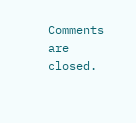Comments are closed.